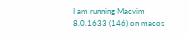I am running Macvim 8.0.1633 (146) on macos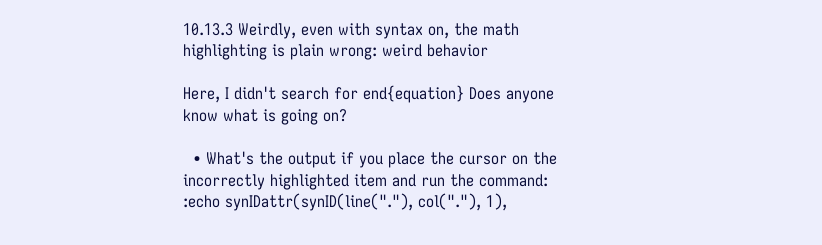10.13.3 Weirdly, even with syntax on, the math highlighting is plain wrong: weird behavior

Here, I didn't search for end{equation} Does anyone know what is going on?

  • What's the output if you place the cursor on the incorrectly highlighted item and run the command: :echo synIDattr(synID(line("."), col("."), 1),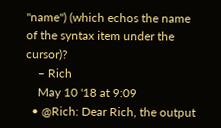"name") (which echos the name of the syntax item under the cursor)?
    – Rich
    May 10 '18 at 9:09
  • @Rich: Dear Rich, the output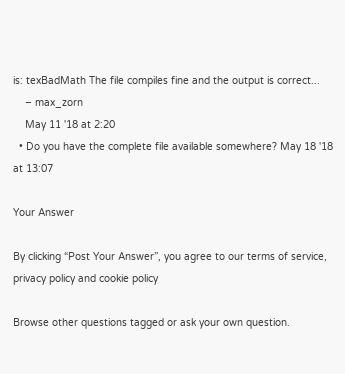is: texBadMath The file compiles fine and the output is correct...
    – max_zorn
    May 11 '18 at 2:20
  • Do you have the complete file available somewhere? May 18 '18 at 13:07

Your Answer

By clicking “Post Your Answer”, you agree to our terms of service, privacy policy and cookie policy

Browse other questions tagged or ask your own question.